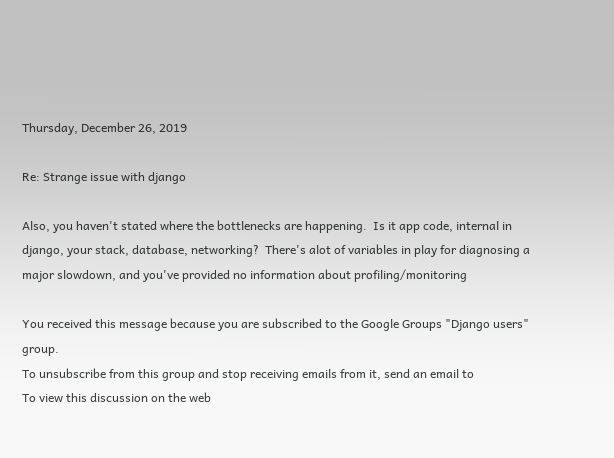Thursday, December 26, 2019

Re: Strange issue with django

Also, you haven't stated where the bottlenecks are happening.  Is it app code, internal in django, your stack, database, networking?  There's alot of variables in play for diagnosing a major slowdown, and you've provided no information about profiling/monitoring

You received this message because you are subscribed to the Google Groups "Django users" group.
To unsubscribe from this group and stop receiving emails from it, send an email to
To view this discussion on the web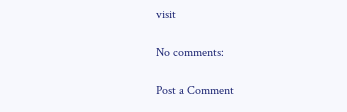visit

No comments:

Post a Comment